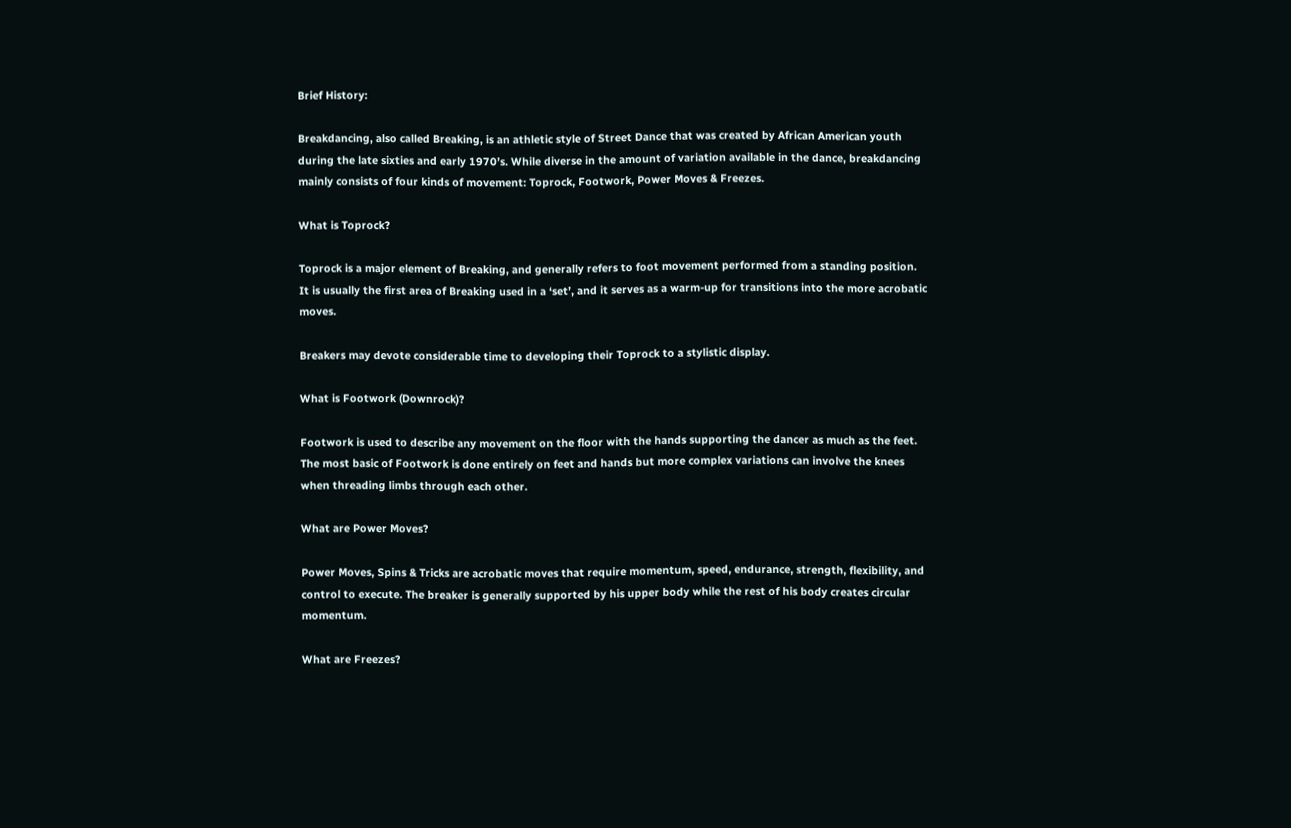Brief History:

Breakdancing, also called Breaking, is an athletic style of Street Dance that was created by African American youth during the late sixties and early 1970’s. While diverse in the amount of variation available in the dance, breakdancing mainly consists of four kinds of movement: Toprock, Footwork, Power Moves & Freezes.

What is Toprock?

Toprock is a major element of Breaking, and generally refers to foot movement performed from a standing position. It is usually the first area of Breaking used in a ‘set’, and it serves as a warm-up for transitions into the more acrobatic moves.

Breakers may devote considerable time to developing their Toprock to a stylistic display.

What is Footwork (Downrock)?

Footwork is used to describe any movement on the floor with the hands supporting the dancer as much as the feet. The most basic of Footwork is done entirely on feet and hands but more complex variations can involve the knees when threading limbs through each other.

What are Power Moves?

Power Moves, Spins & Tricks are acrobatic moves that require momentum, speed, endurance, strength, flexibility, and control to execute. The breaker is generally supported by his upper body while the rest of his body creates circular momentum.

What are Freezes?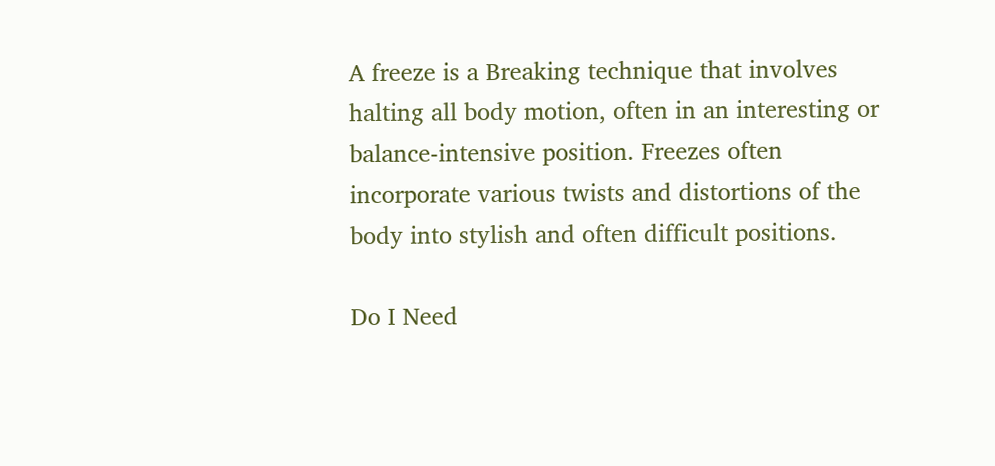A freeze is a Breaking technique that involves halting all body motion, often in an interesting or balance-intensive position. Freezes often incorporate various twists and distortions of the body into stylish and often difficult positions.

Do I Need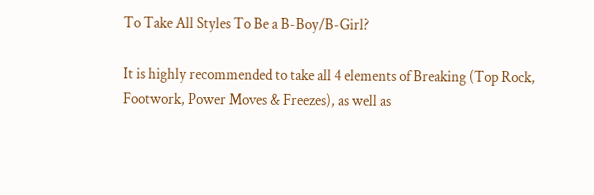To Take All Styles To Be a B-Boy/B-Girl?

It is highly recommended to take all 4 elements of Breaking (Top Rock, Footwork, Power Moves & Freezes), as well as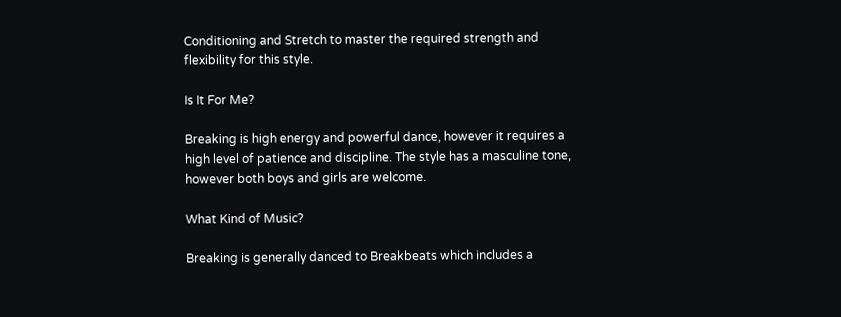Conditioning and Stretch to master the required strength and flexibility for this style.

Is It For Me?

Breaking is high energy and powerful dance, however it requires a high level of patience and discipline. The style has a masculine tone, however both boys and girls are welcome.

What Kind of Music?

Breaking is generally danced to Breakbeats which includes a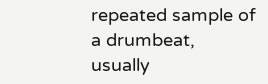repeated sample of a drumbeat, usually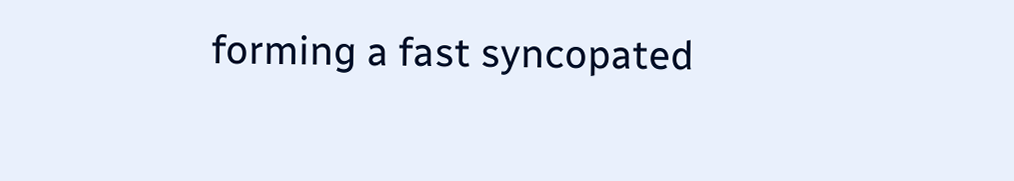forming a fast syncopated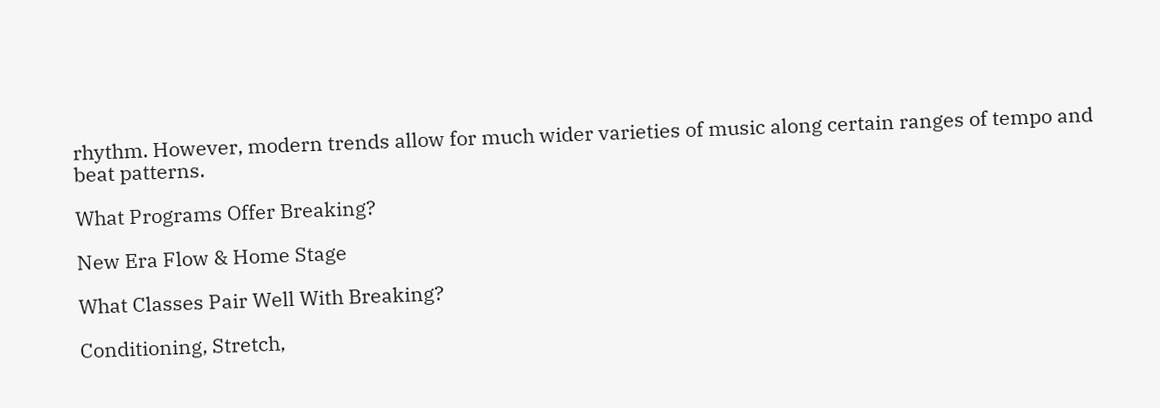rhythm. However, modern trends allow for much wider varieties of music along certain ranges of tempo and beat patterns.

What Programs Offer Breaking?

New Era Flow & Home Stage

What Classes Pair Well With Breaking?

Conditioning, Stretch,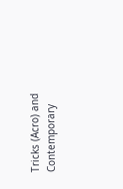Tricks (Acro) and Contemporary